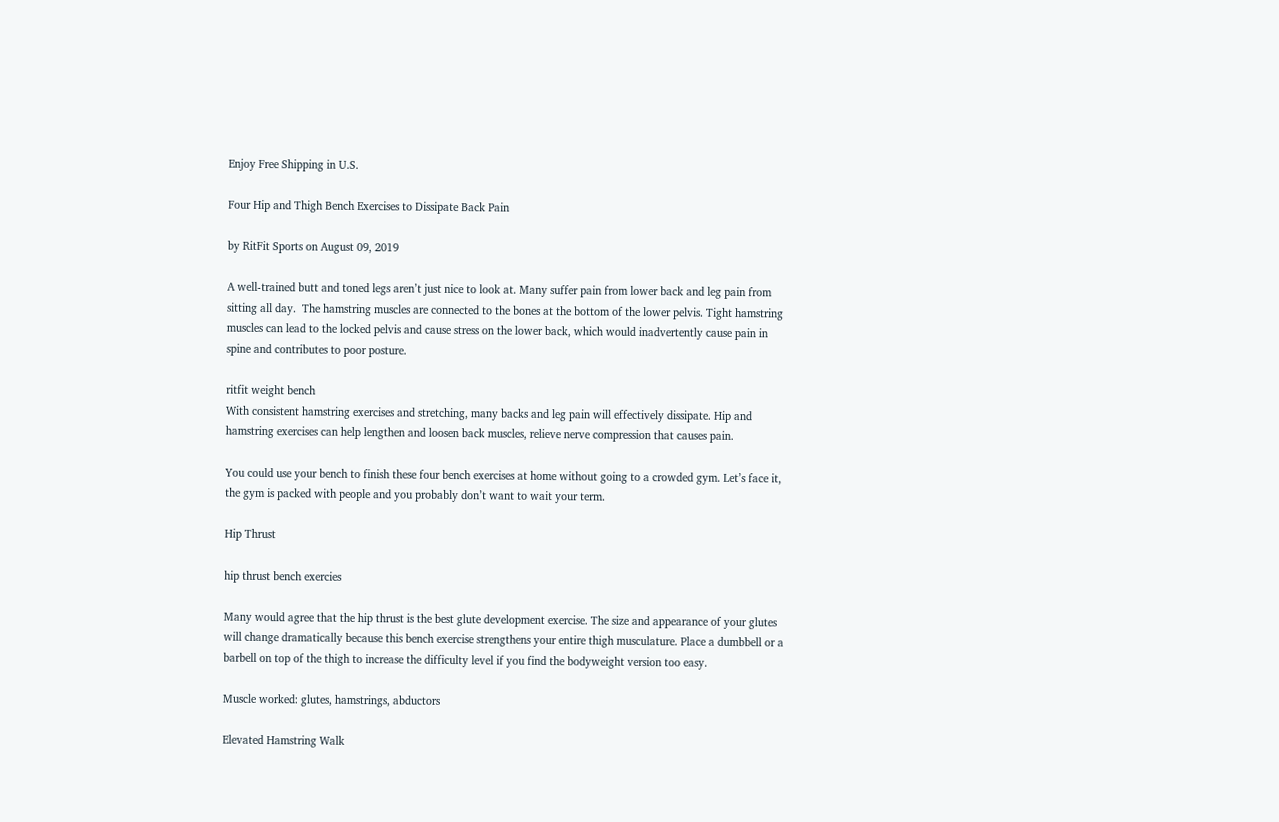Enjoy Free Shipping in U.S.

Four Hip and Thigh Bench Exercises to Dissipate Back Pain

by RitFit Sports on August 09, 2019

A well-trained butt and toned legs aren’t just nice to look at. Many suffer pain from lower back and leg pain from sitting all day.  The hamstring muscles are connected to the bones at the bottom of the lower pelvis. Tight hamstring muscles can lead to the locked pelvis and cause stress on the lower back, which would inadvertently cause pain in spine and contributes to poor posture.

ritfit weight bench
With consistent hamstring exercises and stretching, many backs and leg pain will effectively dissipate. Hip and hamstring exercises can help lengthen and loosen back muscles, relieve nerve compression that causes pain.

You could use your bench to finish these four bench exercises at home without going to a crowded gym. Let’s face it, the gym is packed with people and you probably don’t want to wait your term.

Hip Thrust

hip thrust bench exercies

Many would agree that the hip thrust is the best glute development exercise. The size and appearance of your glutes will change dramatically because this bench exercise strengthens your entire thigh musculature. Place a dumbbell or a barbell on top of the thigh to increase the difficulty level if you find the bodyweight version too easy.

Muscle worked: glutes, hamstrings, abductors

Elevated Hamstring Walk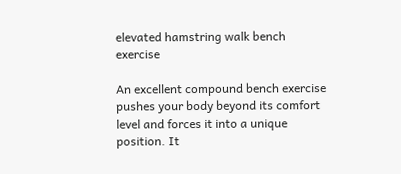elevated hamstring walk bench exercise

An excellent compound bench exercise pushes your body beyond its comfort level and forces it into a unique position. It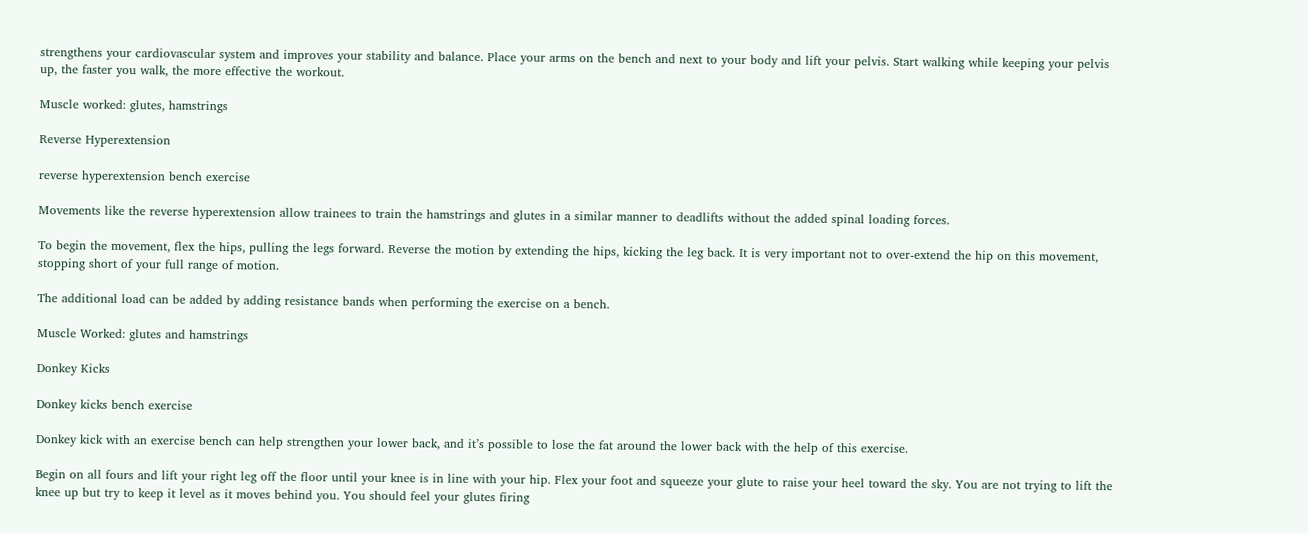strengthens your cardiovascular system and improves your stability and balance. Place your arms on the bench and next to your body and lift your pelvis. Start walking while keeping your pelvis up, the faster you walk, the more effective the workout.

Muscle worked: glutes, hamstrings

Reverse Hyperextension

reverse hyperextension bench exercise

Movements like the reverse hyperextension allow trainees to train the hamstrings and glutes in a similar manner to deadlifts without the added spinal loading forces.

To begin the movement, flex the hips, pulling the legs forward. Reverse the motion by extending the hips, kicking the leg back. It is very important not to over-extend the hip on this movement, stopping short of your full range of motion.

The additional load can be added by adding resistance bands when performing the exercise on a bench.

Muscle Worked: glutes and hamstrings

Donkey Kicks

Donkey kicks bench exercise

Donkey kick with an exercise bench can help strengthen your lower back, and it’s possible to lose the fat around the lower back with the help of this exercise.

Begin on all fours and lift your right leg off the floor until your knee is in line with your hip. Flex your foot and squeeze your glute to raise your heel toward the sky. You are not trying to lift the knee up but try to keep it level as it moves behind you. You should feel your glutes firing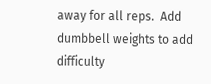away for all reps.  Add dumbbell weights to add difficulty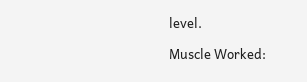level.

Muscle Worked: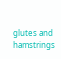glutes and hamstrings